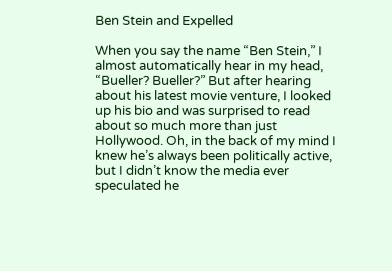Ben Stein and Expelled

When you say the name “Ben Stein,” I almost automatically hear in my head, “Bueller? Bueller?” But after hearing about his latest movie venture, I looked up his bio and was surprised to read about so much more than just Hollywood. Oh, in the back of my mind I knew he’s always been politically active, but I didn’t know the media ever speculated he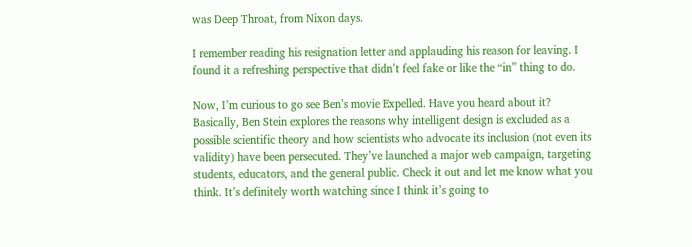was Deep Throat, from Nixon days.

I remember reading his resignation letter and applauding his reason for leaving. I found it a refreshing perspective that didn’t feel fake or like the “in” thing to do.

Now, I’m curious to go see Ben’s movie Expelled. Have you heard about it? Basically, Ben Stein explores the reasons why intelligent design is excluded as a possible scientific theory and how scientists who advocate its inclusion (not even its validity) have been persecuted. They’ve launched a major web campaign, targeting students, educators, and the general public. Check it out and let me know what you think. It’s definitely worth watching since I think it’s going to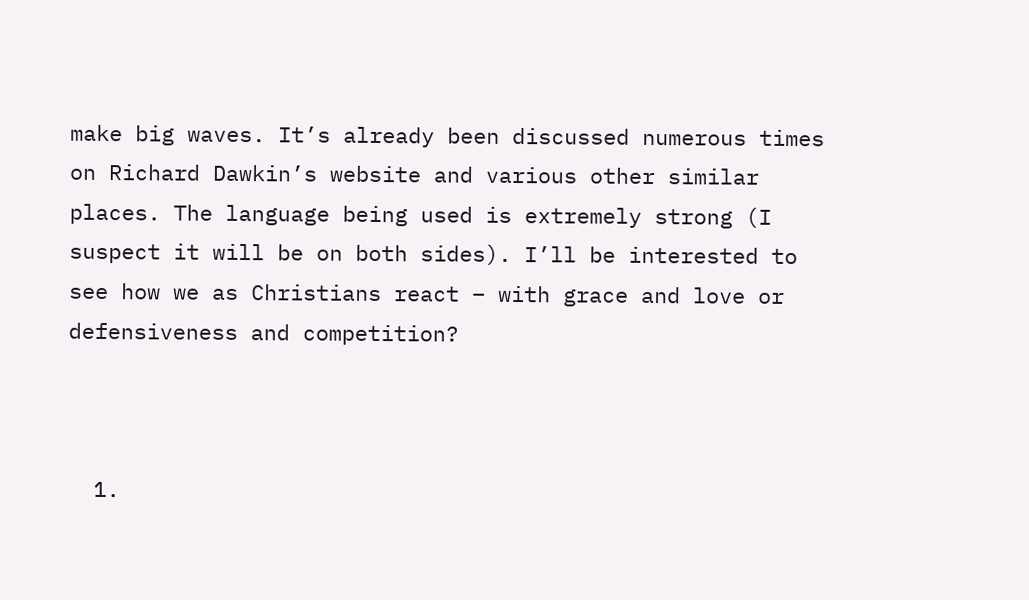make big waves. It’s already been discussed numerous times on Richard Dawkin’s website and various other similar places. The language being used is extremely strong (I suspect it will be on both sides). I’ll be interested to see how we as Christians react – with grace and love or defensiveness and competition?



  1.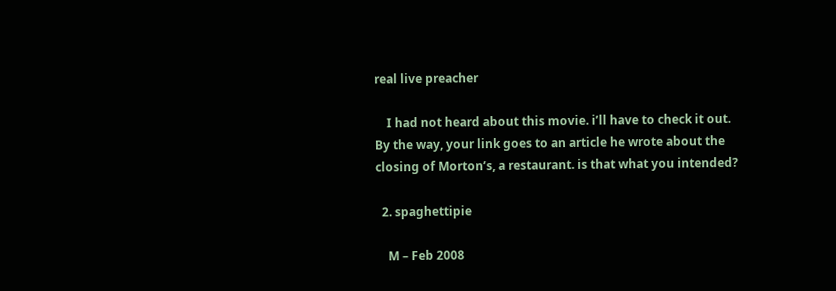real live preacher

    I had not heard about this movie. i’ll have to check it out. By the way, your link goes to an article he wrote about the closing of Morton’s, a restaurant. is that what you intended?

  2. spaghettipie

    M – Feb 2008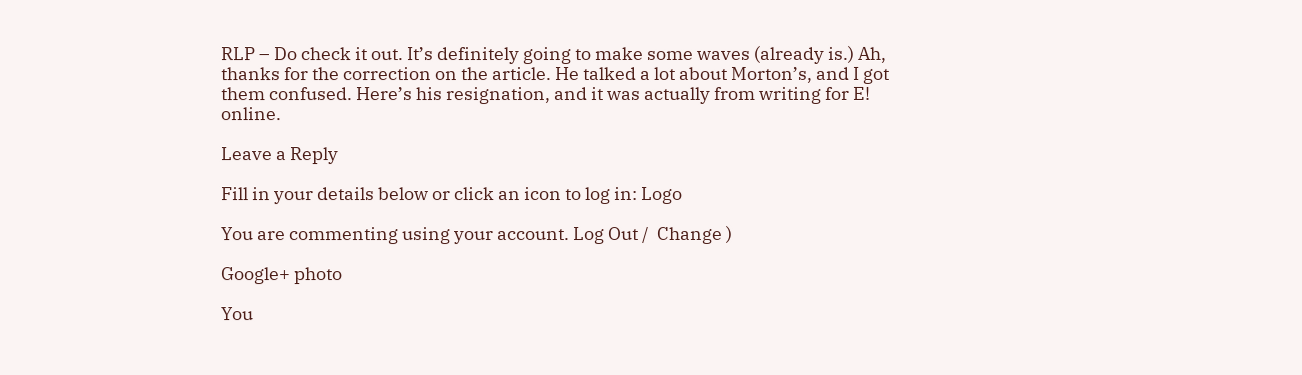RLP – Do check it out. It’s definitely going to make some waves (already is.) Ah, thanks for the correction on the article. He talked a lot about Morton’s, and I got them confused. Here’s his resignation, and it was actually from writing for E! online.

Leave a Reply

Fill in your details below or click an icon to log in: Logo

You are commenting using your account. Log Out /  Change )

Google+ photo

You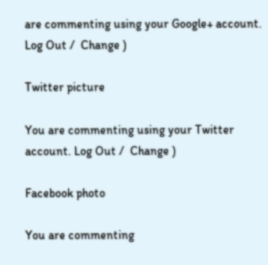are commenting using your Google+ account. Log Out /  Change )

Twitter picture

You are commenting using your Twitter account. Log Out /  Change )

Facebook photo

You are commenting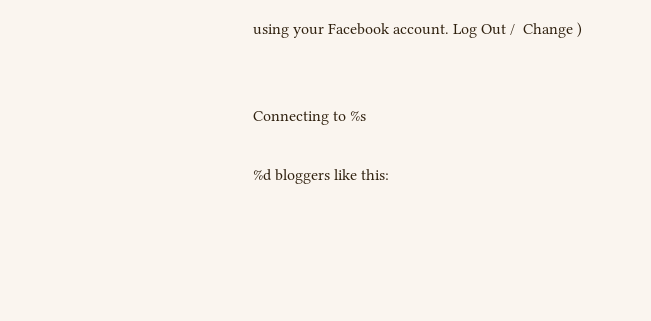using your Facebook account. Log Out /  Change )


Connecting to %s

%d bloggers like this: